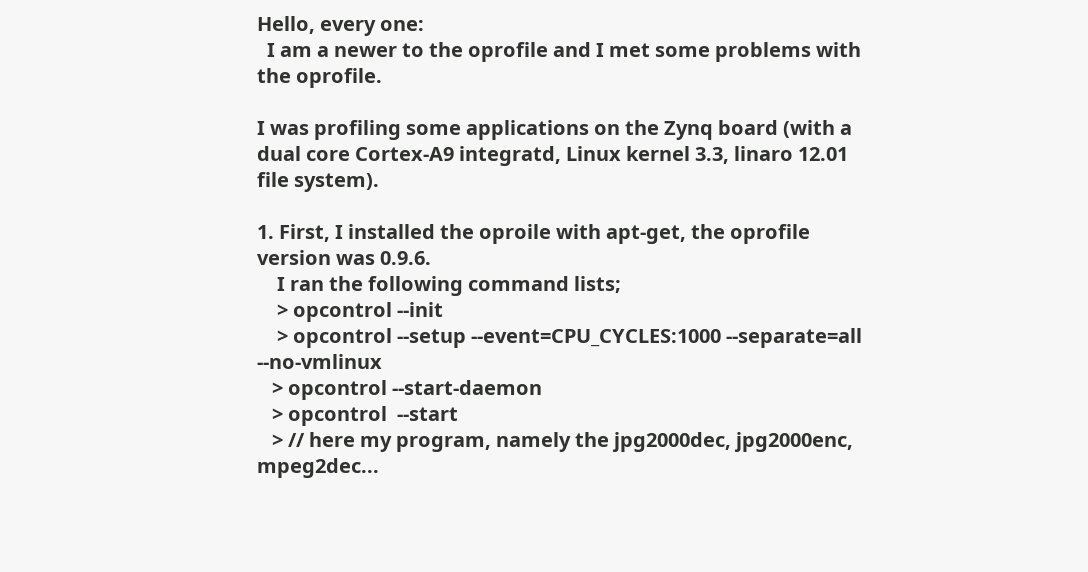Hello, every one:
  I am a newer to the oprofile and I met some problems with the oprofile.

I was profiling some applications on the Zynq board (with a dual core Cortex-A9 integratd, Linux kernel 3.3, linaro 12.01 file system).

1. First, I installed the oproile with apt-get, the oprofile version was 0.9.6.
    I ran the following command lists;
    > opcontrol --init
    > opcontrol --setup --event=CPU_CYCLES:1000 --separate=all --no-vmlinux
   > opcontrol --start-daemon
   > opcontrol  --start
   > // here my program, namely the jpg2000dec, jpg2000enc, mpeg2dec...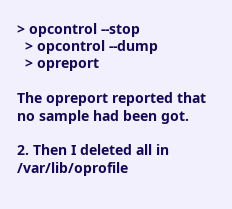> opcontrol --stop
  > opcontrol --dump
  > opreport

The opreport reported that no sample had been got.

2. Then I deleted all in /var/lib/oprofile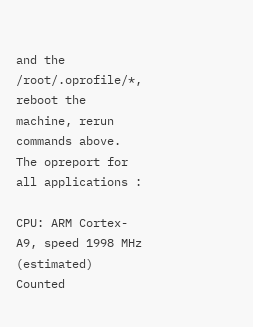and the /root/.oprofile/*, reboot the machine, rerun commands above.
The opreport for all applications :

CPU: ARM Cortex-A9, speed 1998 MHz (estimated)
Counted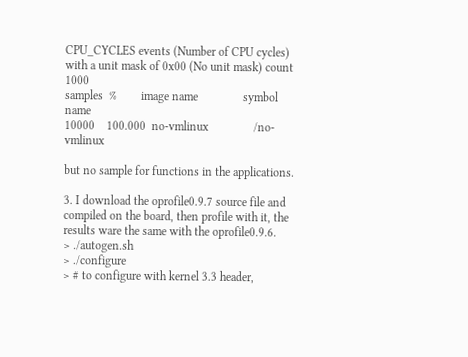CPU_CYCLES events (Number of CPU cycles) with a unit mask of 0x00 (No unit mask) count 1000
samples  %        image name               symbol name
10000    100.000  no-vmlinux               /no-vmlinux

but no sample for functions in the applications.

3. I download the oprofile0.9.7 source file and compiled on the board, then profile with it, the results ware the same with the oprofile0.9.6.
> ./autogen.sh
> ./configure
> # to configure with kernel 3.3 header,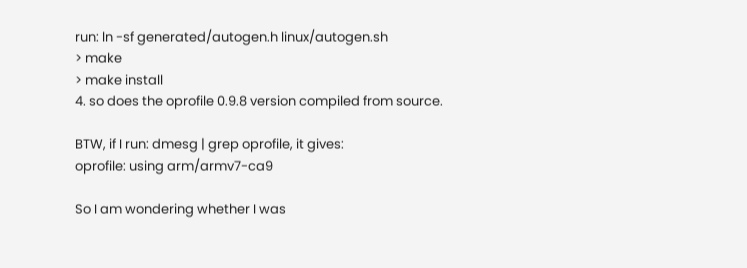run: ln -sf generated/autogen.h linux/autogen.sh
> make
> make install
4. so does the oprofile 0.9.8 version compiled from source.

BTW, if I run: dmesg | grep oprofile, it gives:
oprofile: using arm/armv7-ca9

So I am wondering whether I was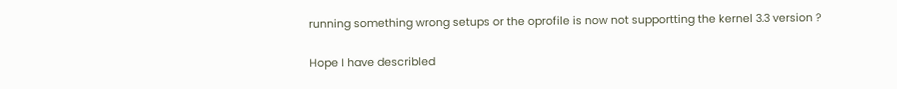running something wrong setups or the oprofile is now not supportting the kernel 3.3 version ?

Hope I have describled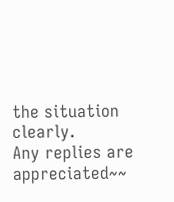the situation clearly.
Any replies are appreciated~~